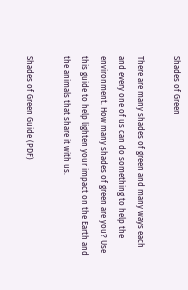Shades of Green

There are many shades of green and many ways each and every one of us can do something to help the environment. How many shades of green are you? Use this guide to help lighten your impact on the Earth and the animals that share it with us.

Shades of Green Guide (PDF)